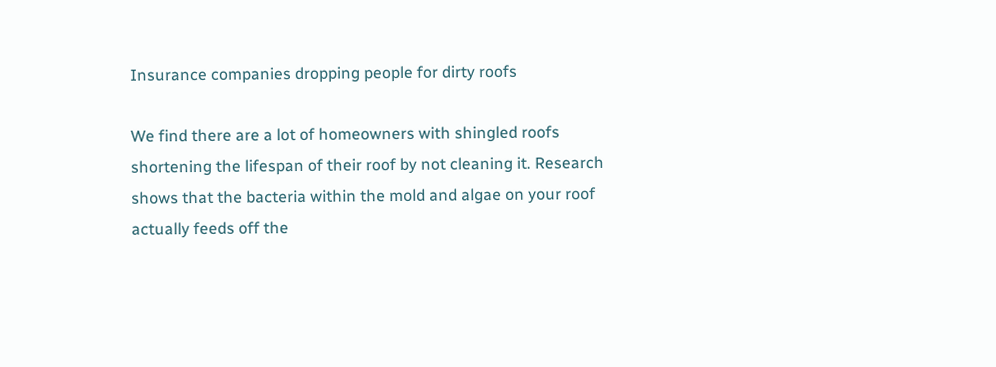Insurance companies dropping people for dirty roofs

We find there are a lot of homeowners with shingled roofs shortening the lifespan of their roof by not cleaning it. Research shows that the bacteria within the mold and algae on your roof actually feeds off the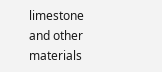limestone and other materials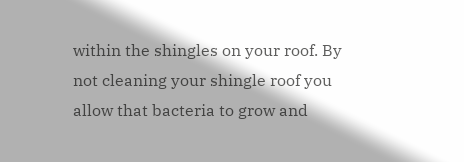within the shingles on your roof. By not cleaning your shingle roof you allow that bacteria to grow and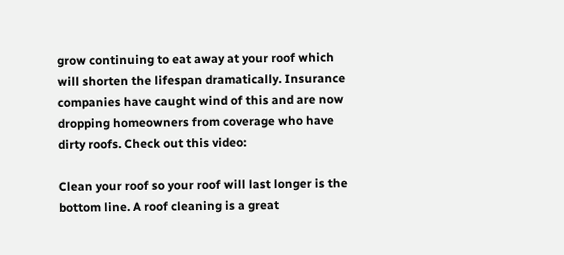grow continuing to eat away at your roof which will shorten the lifespan dramatically. Insurance companies have caught wind of this and are now dropping homeowners from coverage who have dirty roofs. Check out this video:

Clean your roof so your roof will last longer is the bottom line. A roof cleaning is a great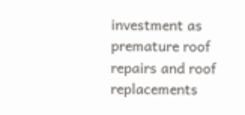investment as premature roof repairs and roof replacements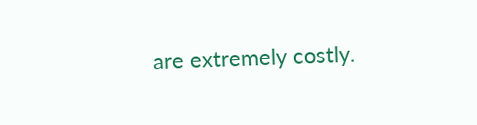are extremely costly.